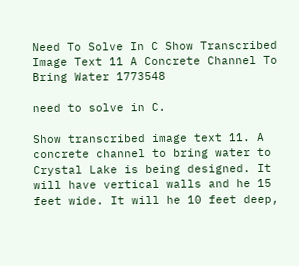Need To Solve In C Show Transcribed Image Text 11 A Concrete Channel To Bring Water 1773548

need to solve in C.

Show transcribed image text 11. A concrete channel to bring water to Crystal Lake is being designed. It will have vertical walls and he 15 feet wide. It will he 10 feet deep,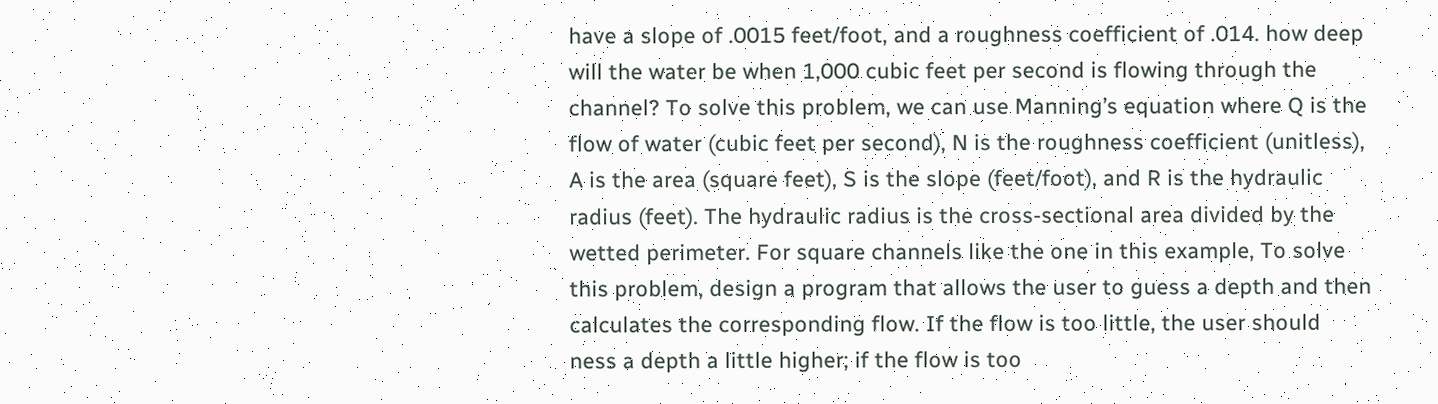have a slope of .0015 feet/foot, and a roughness coefficient of .014. how deep will the water be when 1,000 cubic feet per second is flowing through the channel? To solve this problem, we can use Manning’s equation where Q is the flow of water (cubic feet per second), N is the roughness coefficient (unitless), A is the area (square feet), S is the slope (feet/foot), and R is the hydraulic radius (feet). The hydraulic radius is the cross-sectional area divided by the wetted perimeter. For square channels like the one in this example, To solve this problem, design a program that allows the user to guess a depth and then calculates the corresponding flow. If the flow is too little, the user should ness a depth a little higher; if the flow is too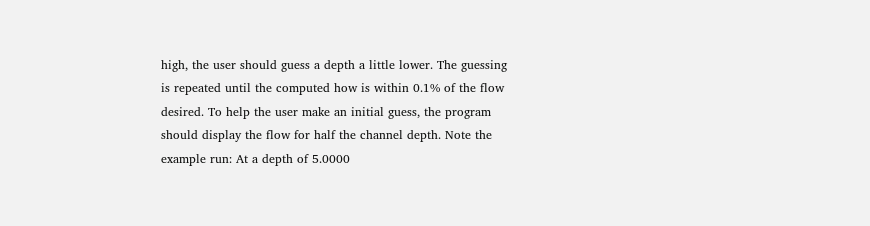high, the user should guess a depth a little lower. The guessing is repeated until the computed how is within 0.1% of the flow desired. To help the user make an initial guess, the program should display the flow for half the channel depth. Note the example run: At a depth of 5.0000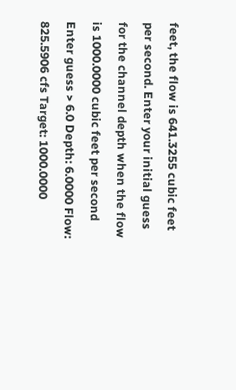feet, the flow is 641.3255 cubic feet per second. Enter your initial guess for the channel depth when the flow is 1000.0000 cubic feet per second Enter guess > 6.0 Depth: 6.0000 Flow: 825.5906 cfs Target: 1000.0000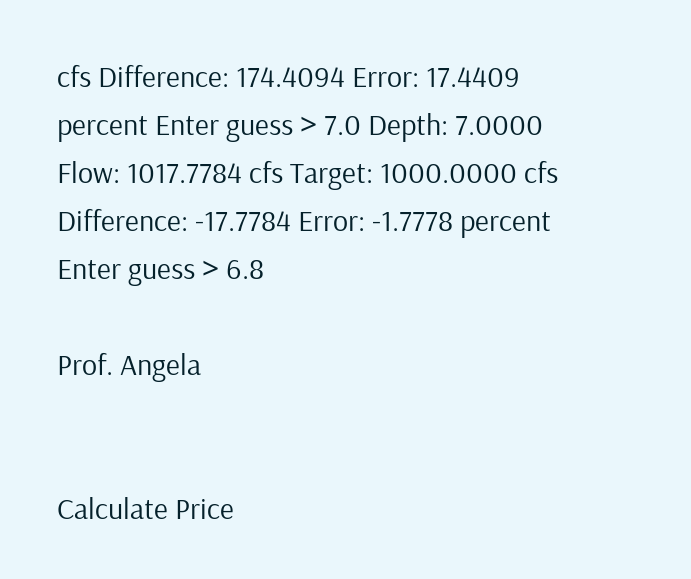cfs Difference: 174.4094 Error: 17.4409 percent Enter guess > 7.0 Depth: 7.0000 Flow: 1017.7784 cfs Target: 1000.0000 cfs Difference: -17.7784 Error: -1.7778 percent Enter guess > 6.8

Prof. Angela


Calculate Price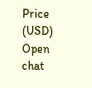Price (USD)
Open chat